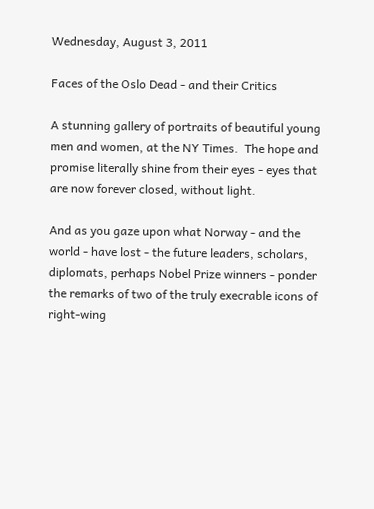Wednesday, August 3, 2011

Faces of the Oslo Dead - and their Critics

A stunning gallery of portraits of beautiful young men and women, at the NY Times.  The hope and promise literally shine from their eyes - eyes that are now forever closed, without light.

And as you gaze upon what Norway - and the world - have lost - the future leaders, scholars, diplomats, perhaps Nobel Prize winners - ponder the remarks of two of the truly execrable icons of right-wing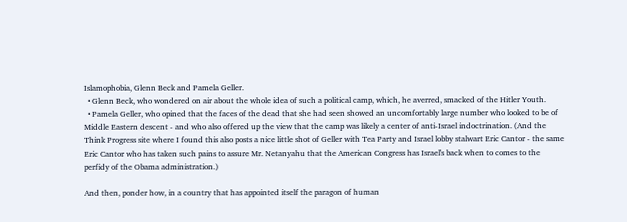Islamophobia, Glenn Beck and Pamela Geller.
  • Glenn Beck, who wondered on air about the whole idea of such a political camp, which, he averred, smacked of the Hitler Youth.
  • Pamela Geller, who opined that the faces of the dead that she had seen showed an uncomfortably large number who looked to be of Middle Eastern descent - and who also offered up the view that the camp was likely a center of anti-Israel indoctrination. (And the Think Progress site where I found this also posts a nice little shot of Geller with Tea Party and Israel lobby stalwart Eric Cantor - the same Eric Cantor who has taken such pains to assure Mr. Netanyahu that the American Congress has Israel's back when to comes to the perfidy of the Obama administration.)

And then, ponder how, in a country that has appointed itself the paragon of human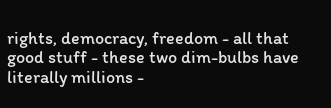rights, democracy, freedom - all that good stuff - these two dim-bulbs have literally millions -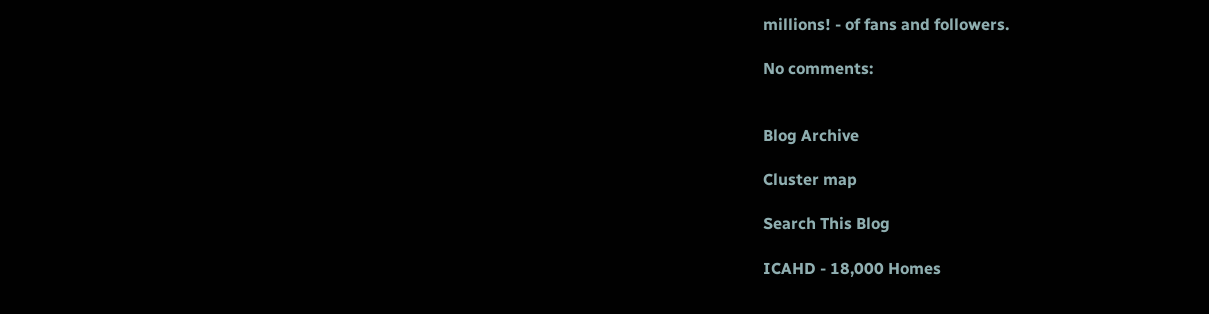millions! - of fans and followers.

No comments:


Blog Archive

Cluster map

Search This Blog

ICAHD - 18,000 Homes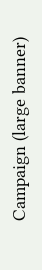Campaign (large banner)